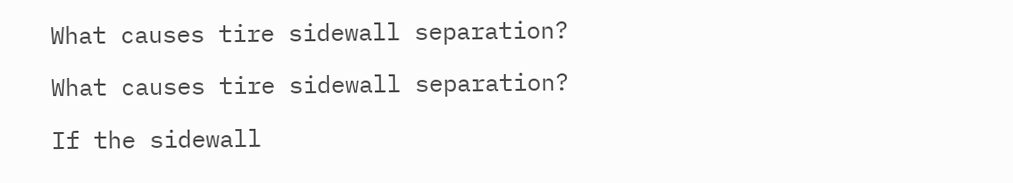What causes tire sidewall separation?

What causes tire sidewall separation?

If the sidewall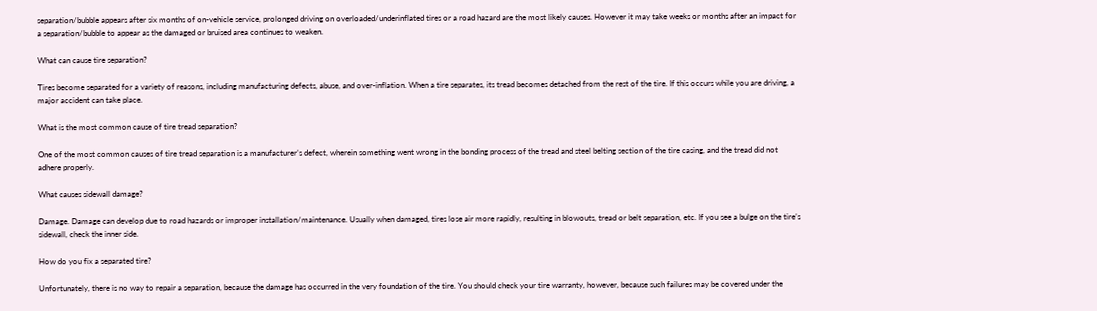separation/bubble appears after six months of on-vehicle service, prolonged driving on overloaded/underinflated tires or a road hazard are the most likely causes. However it may take weeks or months after an impact for a separation/bubble to appear as the damaged or bruised area continues to weaken.

What can cause tire separation?

Tires become separated for a variety of reasons, including manufacturing defects, abuse, and over-inflation. When a tire separates, its tread becomes detached from the rest of the tire. If this occurs while you are driving, a major accident can take place.

What is the most common cause of tire tread separation?

One of the most common causes of tire tread separation is a manufacturer’s defect, wherein something went wrong in the bonding process of the tread and steel belting section of the tire casing, and the tread did not adhere properly.

What causes sidewall damage?

Damage. Damage can develop due to road hazards or improper installation/maintenance. Usually when damaged, tires lose air more rapidly, resulting in blowouts, tread or belt separation, etc. If you see a bulge on the tire’s sidewall, check the inner side.

How do you fix a separated tire?

Unfortunately, there is no way to repair a separation, because the damage has occurred in the very foundation of the tire. You should check your tire warranty, however, because such failures may be covered under the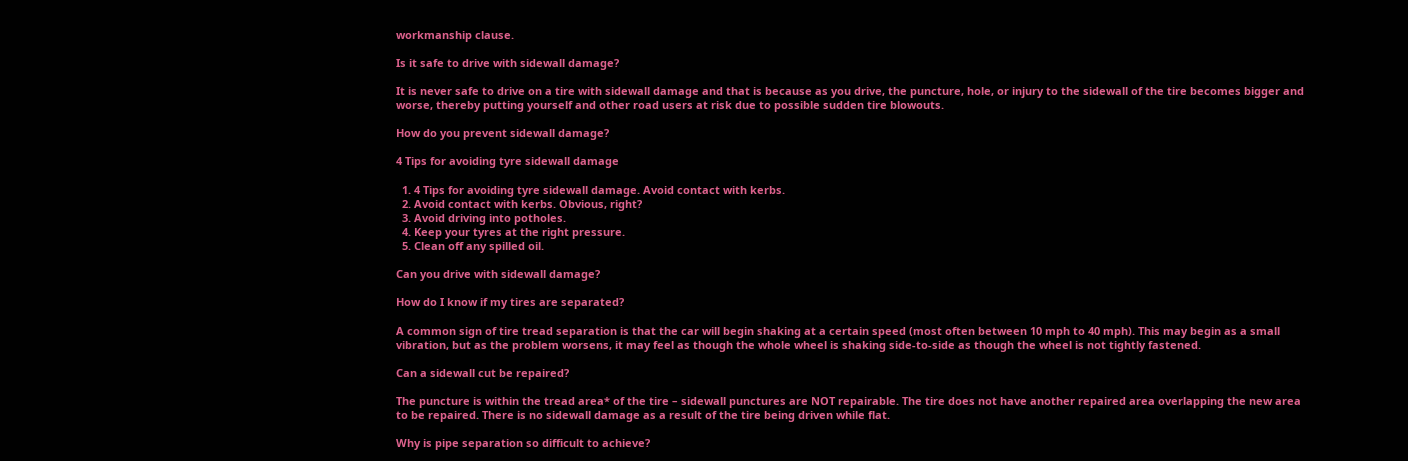workmanship clause.

Is it safe to drive with sidewall damage?

It is never safe to drive on a tire with sidewall damage and that is because as you drive, the puncture, hole, or injury to the sidewall of the tire becomes bigger and worse, thereby putting yourself and other road users at risk due to possible sudden tire blowouts.

How do you prevent sidewall damage?

4 Tips for avoiding tyre sidewall damage

  1. 4 Tips for avoiding tyre sidewall damage. Avoid contact with kerbs.
  2. Avoid contact with kerbs. Obvious, right?
  3. Avoid driving into potholes.
  4. Keep your tyres at the right pressure.
  5. Clean off any spilled oil.

Can you drive with sidewall damage?

How do I know if my tires are separated?

A common sign of tire tread separation is that the car will begin shaking at a certain speed (most often between 10 mph to 40 mph). This may begin as a small vibration, but as the problem worsens, it may feel as though the whole wheel is shaking side-to-side as though the wheel is not tightly fastened.

Can a sidewall cut be repaired?

The puncture is within the tread area* of the tire – sidewall punctures are NOT repairable. The tire does not have another repaired area overlapping the new area to be repaired. There is no sidewall damage as a result of the tire being driven while flat.

Why is pipe separation so difficult to achieve?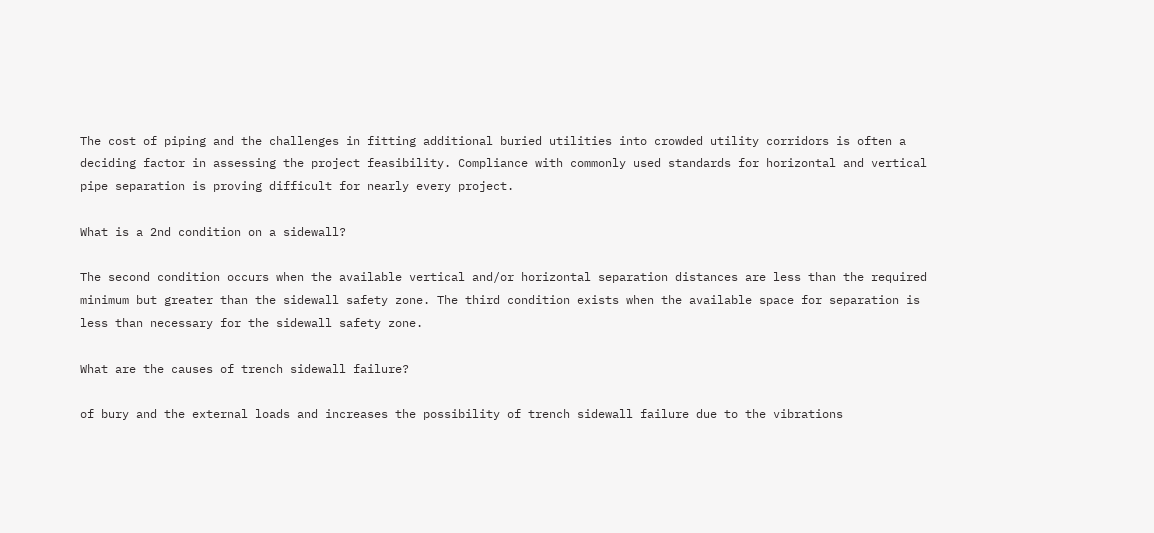The cost of piping and the challenges in fitting additional buried utilities into crowded utility corridors is often a deciding factor in assessing the project feasibility. Compliance with commonly used standards for horizontal and vertical pipe separation is proving difficult for nearly every project.

What is a 2nd condition on a sidewall?

The second condition occurs when the available vertical and/or horizontal separation distances are less than the required minimum but greater than the sidewall safety zone. The third condition exists when the available space for separation is less than necessary for the sidewall safety zone.

What are the causes of trench sidewall failure?

of bury and the external loads and increases the possibility of trench sidewall failure due to the vibrations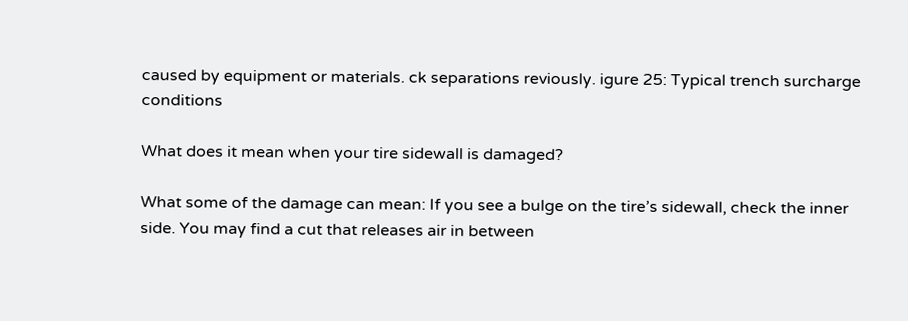caused by equipment or materials. ck separations reviously. igure 25: Typical trench surcharge conditions

What does it mean when your tire sidewall is damaged?

What some of the damage can mean: If you see a bulge on the tire’s sidewall, check the inner side. You may find a cut that releases air in between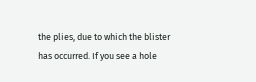the plies, due to which the blister has occurred. If you see a hole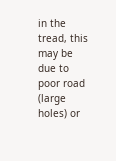in the tread, this may be due to poor road (large holes) or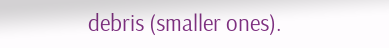debris (smaller ones).